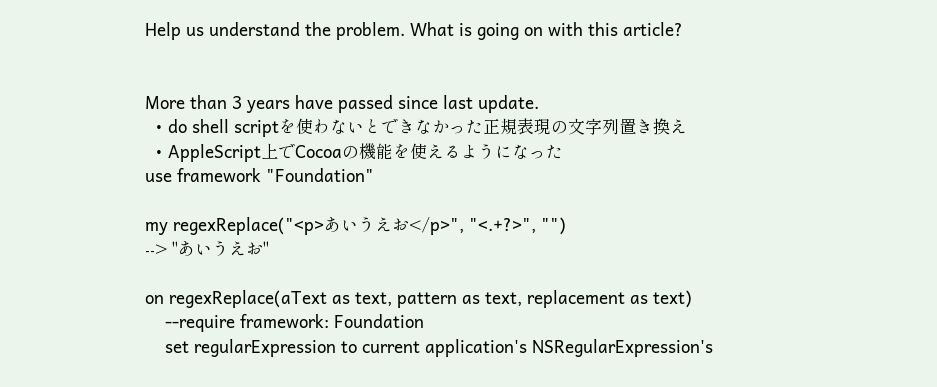Help us understand the problem. What is going on with this article?


More than 3 years have passed since last update.
  • do shell scriptを使わないとできなかった正規表現の文字列置き換え
  • AppleScript上でCocoaの機能を使えるようになった
use framework "Foundation"

my regexReplace("<p>あいうえお</p>", "<.+?>", "")
--> "あいうえお"

on regexReplace(aText as text, pattern as text, replacement as text)
    --require framework: Foundation
    set regularExpression to current application's NSRegularExpression's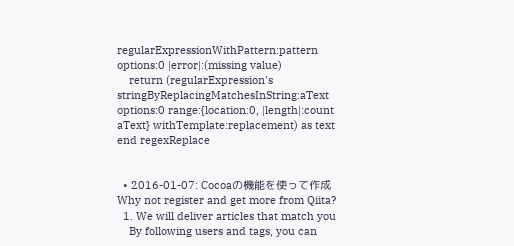regularExpressionWithPattern:pattern options:0 |error|:(missing value)
    return (regularExpression's stringByReplacingMatchesInString:aText options:0 range:{location:0, |length|:count aText} withTemplate:replacement) as text
end regexReplace


  • 2016-01-07: Cocoaの機能を使って作成
Why not register and get more from Qiita?
  1. We will deliver articles that match you
    By following users and tags, you can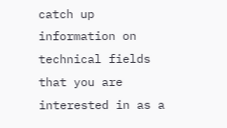catch up information on technical fields that you are interested in as a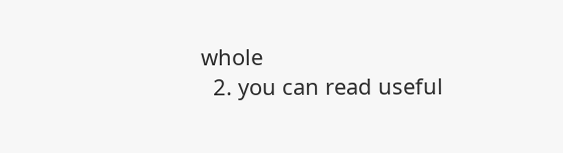whole
  2. you can read useful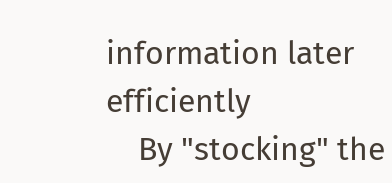information later efficiently
    By "stocking" the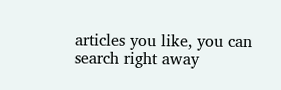articles you like, you can search right away